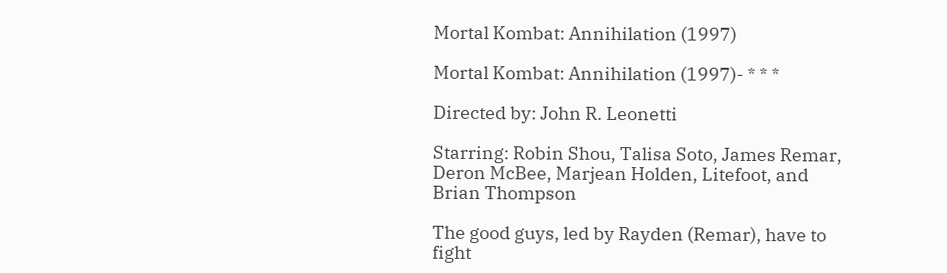Mortal Kombat: Annihilation (1997)

Mortal Kombat: Annihilation (1997)- * * *

Directed by: John R. Leonetti

Starring: Robin Shou, Talisa Soto, James Remar, Deron McBee, Marjean Holden, Litefoot, and Brian Thompson

The good guys, led by Rayden (Remar), have to fight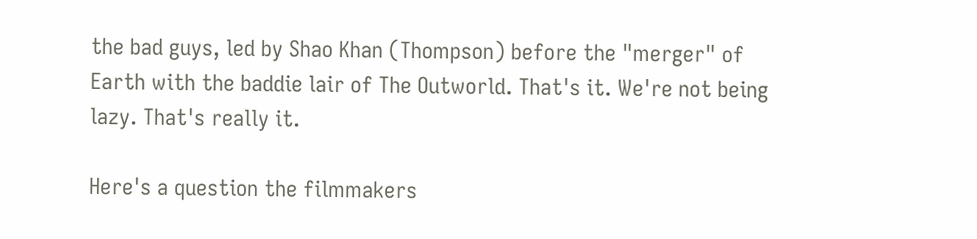the bad guys, led by Shao Khan (Thompson) before the "merger" of Earth with the baddie lair of The Outworld. That's it. We're not being lazy. That's really it.

Here's a question the filmmakers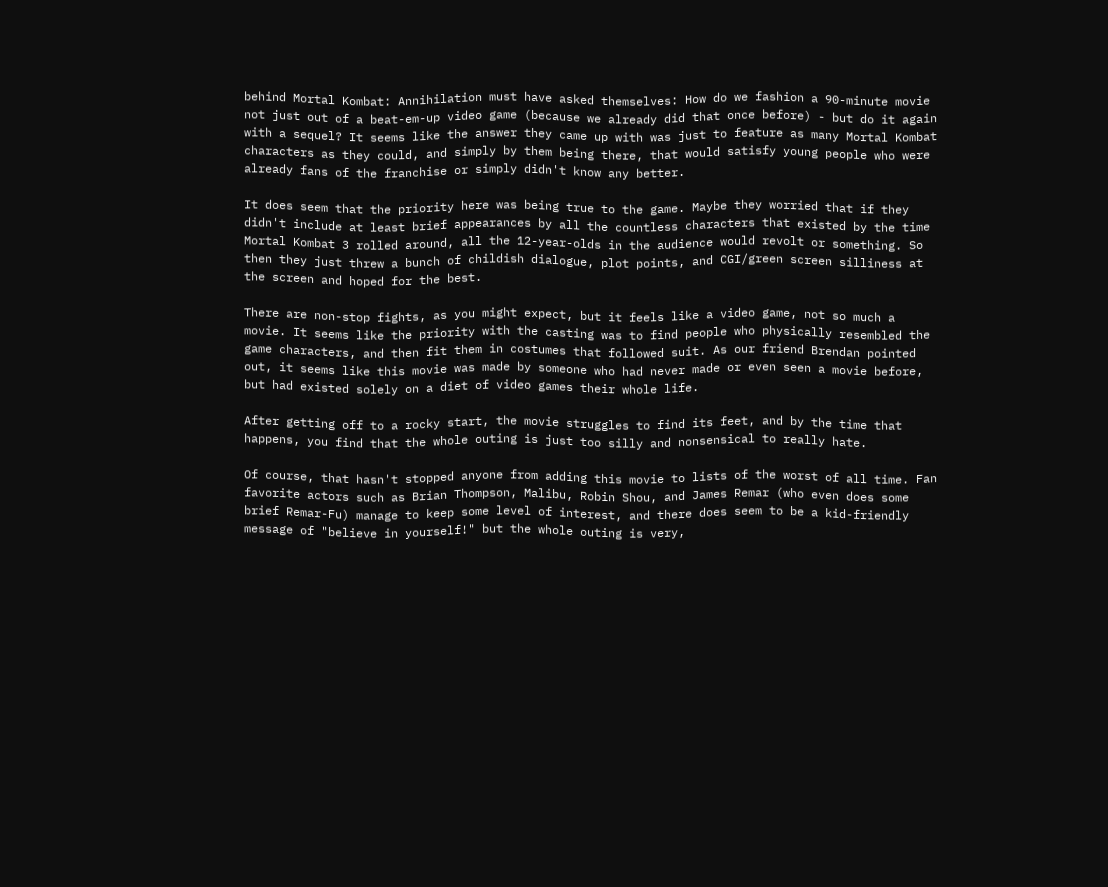behind Mortal Kombat: Annihilation must have asked themselves: How do we fashion a 90-minute movie not just out of a beat-em-up video game (because we already did that once before) - but do it again with a sequel? It seems like the answer they came up with was just to feature as many Mortal Kombat characters as they could, and simply by them being there, that would satisfy young people who were already fans of the franchise or simply didn't know any better.

It does seem that the priority here was being true to the game. Maybe they worried that if they didn't include at least brief appearances by all the countless characters that existed by the time Mortal Kombat 3 rolled around, all the 12-year-olds in the audience would revolt or something. So then they just threw a bunch of childish dialogue, plot points, and CGI/green screen silliness at the screen and hoped for the best.

There are non-stop fights, as you might expect, but it feels like a video game, not so much a movie. It seems like the priority with the casting was to find people who physically resembled the game characters, and then fit them in costumes that followed suit. As our friend Brendan pointed out, it seems like this movie was made by someone who had never made or even seen a movie before, but had existed solely on a diet of video games their whole life.

After getting off to a rocky start, the movie struggles to find its feet, and by the time that happens, you find that the whole outing is just too silly and nonsensical to really hate.

Of course, that hasn't stopped anyone from adding this movie to lists of the worst of all time. Fan favorite actors such as Brian Thompson, Malibu, Robin Shou, and James Remar (who even does some brief Remar-Fu) manage to keep some level of interest, and there does seem to be a kid-friendly message of "believe in yourself!" but the whole outing is very,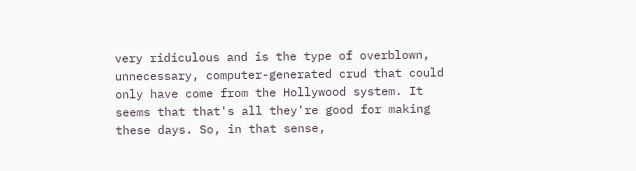very ridiculous and is the type of overblown, unnecessary, computer-generated crud that could only have come from the Hollywood system. It seems that that's all they're good for making these days. So, in that sense,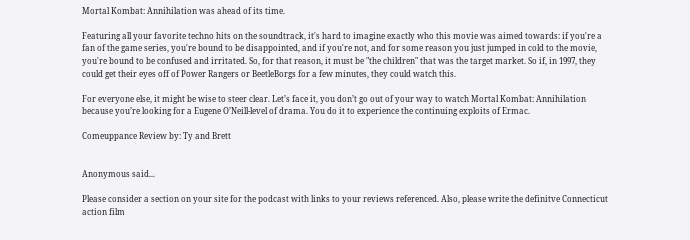Mortal Kombat: Annihilation was ahead of its time.

Featuring all your favorite techno hits on the soundtrack, it's hard to imagine exactly who this movie was aimed towards: if you're a fan of the game series, you're bound to be disappointed, and if you're not, and for some reason you just jumped in cold to the movie, you're bound to be confused and irritated. So, for that reason, it must be "the children" that was the target market. So if, in 1997, they could get their eyes off of Power Rangers or BeetleBorgs for a few minutes, they could watch this.

For everyone else, it might be wise to steer clear. Let’s face it, you don’t go out of your way to watch Mortal Kombat: Annihilation because you’re looking for a Eugene O’Neill-level of drama. You do it to experience the continuing exploits of Ermac.

Comeuppance Review by: Ty and Brett


Anonymous said...

Please consider a section on your site for the podcast with links to your reviews referenced. Also, please write the definitve Connecticut action film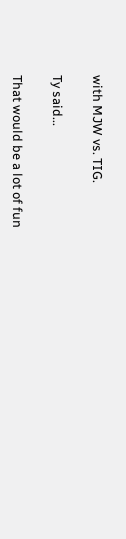with MJW vs. TIG.

Ty said...

That would be a lot of fun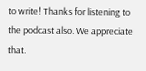to write! Thanks for listening to the podcast also. We appreciate that.